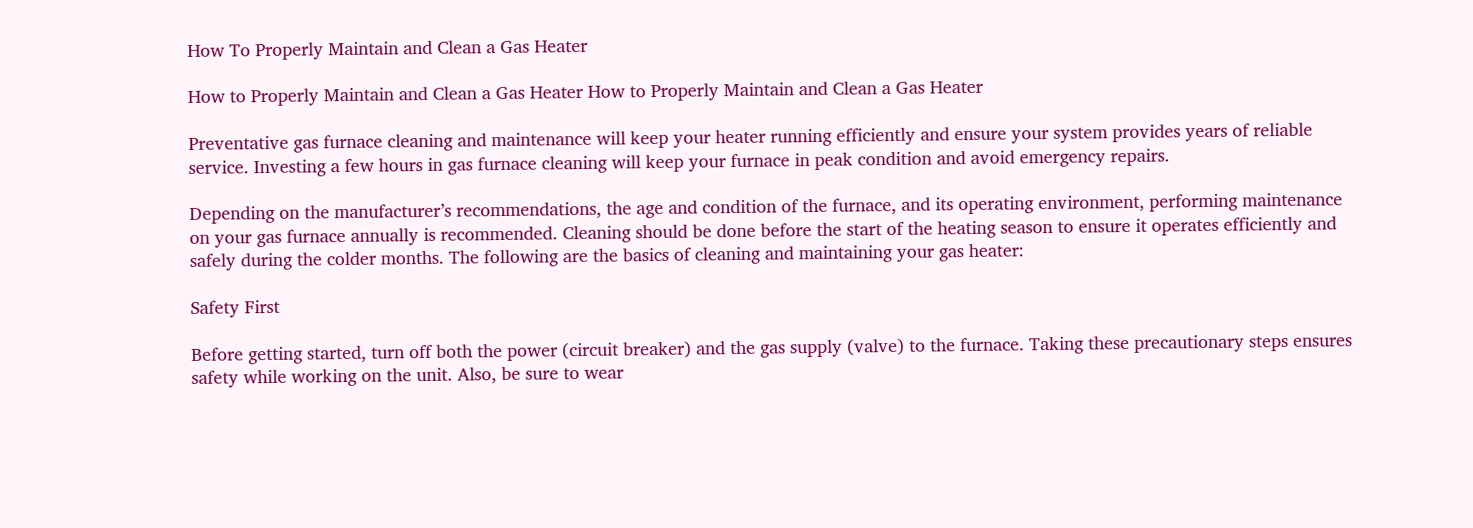How To Properly Maintain and Clean a Gas Heater

How to Properly Maintain and Clean a Gas Heater How to Properly Maintain and Clean a Gas Heater

Preventative gas furnace cleaning and maintenance will keep your heater running efficiently and ensure your system provides years of reliable service. Investing a few hours in gas furnace cleaning will keep your furnace in peak condition and avoid emergency repairs.

Depending on the manufacturer’s recommendations, the age and condition of the furnace, and its operating environment, performing maintenance on your gas furnace annually is recommended. Cleaning should be done before the start of the heating season to ensure it operates efficiently and safely during the colder months. The following are the basics of cleaning and maintaining your gas heater:

Safety First

Before getting started, turn off both the power (circuit breaker) and the gas supply (valve) to the furnace. Taking these precautionary steps ensures safety while working on the unit. Also, be sure to wear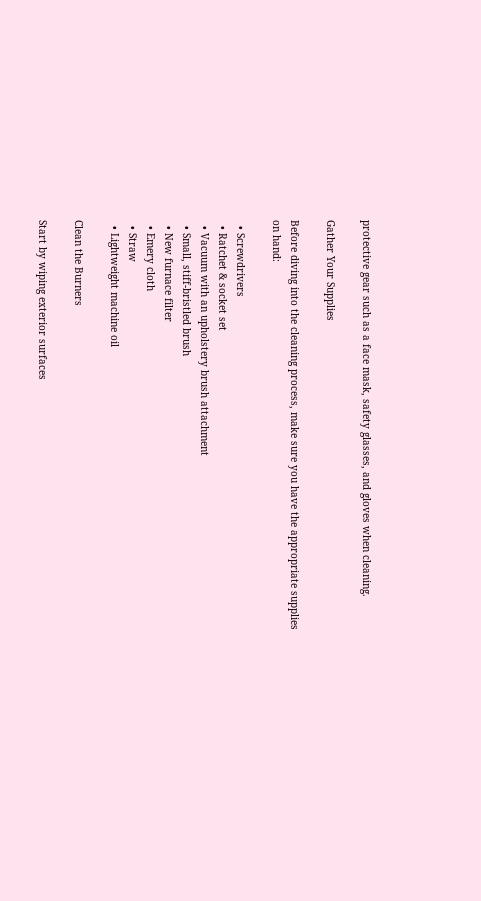protective gear such as a face mask, safety glasses, and gloves when cleaning.

Gather Your Supplies

Before diving into the cleaning process, make sure you have the appropriate supplies on hand:

  • Screwdrivers
  • Ratchet & socket set
  • Vacuum with an upholstery brush attachment
  • Small, stiff-bristled brush
  • New furnace filter
  • Emery cloth
  • Straw
  • Lightweight machine oil

Clean the Burners

Start by wiping exterior surfaces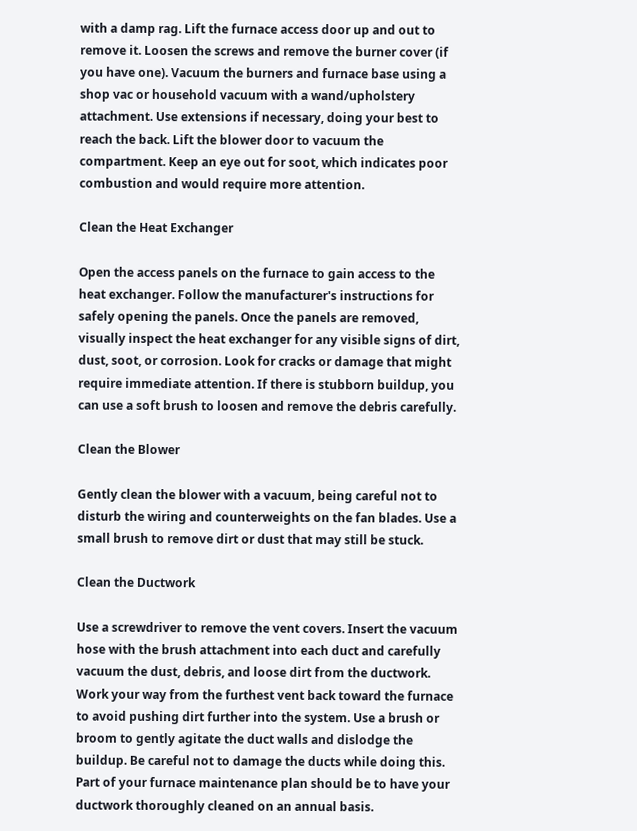with a damp rag. Lift the furnace access door up and out to remove it. Loosen the screws and remove the burner cover (if you have one). Vacuum the burners and furnace base using a shop vac or household vacuum with a wand/upholstery attachment. Use extensions if necessary, doing your best to reach the back. Lift the blower door to vacuum the compartment. Keep an eye out for soot, which indicates poor combustion and would require more attention.

Clean the Heat Exchanger

Open the access panels on the furnace to gain access to the heat exchanger. Follow the manufacturer's instructions for safely opening the panels. Once the panels are removed, visually inspect the heat exchanger for any visible signs of dirt, dust, soot, or corrosion. Look for cracks or damage that might require immediate attention. If there is stubborn buildup, you can use a soft brush to loosen and remove the debris carefully.

Clean the Blower

Gently clean the blower with a vacuum, being careful not to disturb the wiring and counterweights on the fan blades. Use a small brush to remove dirt or dust that may still be stuck.

Clean the Ductwork

Use a screwdriver to remove the vent covers. Insert the vacuum hose with the brush attachment into each duct and carefully vacuum the dust, debris, and loose dirt from the ductwork. Work your way from the furthest vent back toward the furnace to avoid pushing dirt further into the system. Use a brush or broom to gently agitate the duct walls and dislodge the buildup. Be careful not to damage the ducts while doing this. Part of your furnace maintenance plan should be to have your ductwork thoroughly cleaned on an annual basis.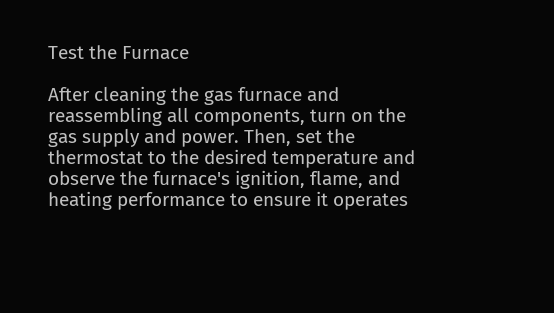Test the Furnace

After cleaning the gas furnace and reassembling all components, turn on the gas supply and power. Then, set the thermostat to the desired temperature and observe the furnace's ignition, flame, and heating performance to ensure it operates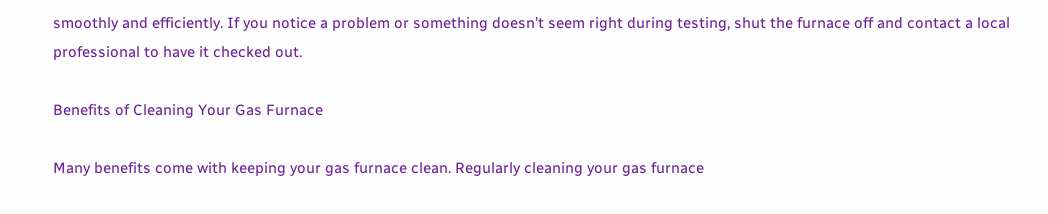smoothly and efficiently. If you notice a problem or something doesn’t seem right during testing, shut the furnace off and contact a local professional to have it checked out.

Benefits of Cleaning Your Gas Furnace

Many benefits come with keeping your gas furnace clean. Regularly cleaning your gas furnace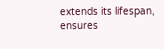extends its lifespan, ensures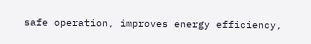safe operation, improves energy efficiency,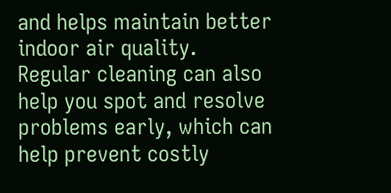and helps maintain better indoor air quality. Regular cleaning can also help you spot and resolve problems early, which can help prevent costly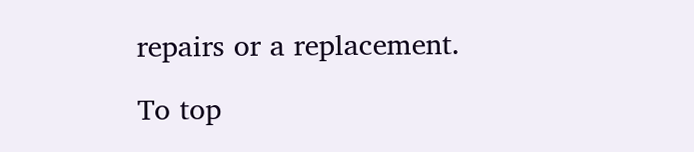repairs or a replacement.

To top